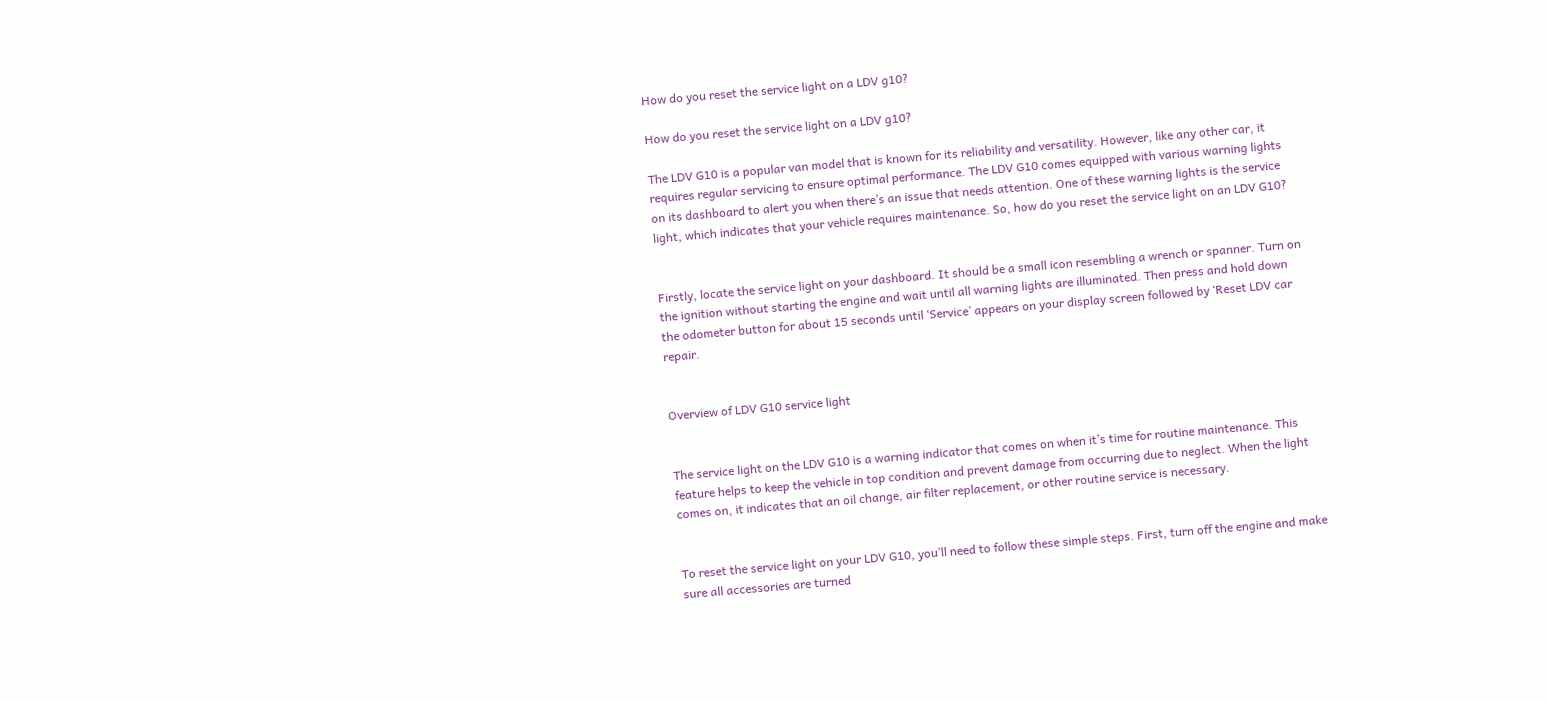How do you reset the service light on a LDV g10?

How do you reset the service light on a LDV g10?

The LDV G10 is a popular van model that is known for its reliability and versatility. However, like any other car, it requires regular servicing to ensure optimal performance. The LDV G10 comes equipped with various warning lights on its dashboard to alert you when there’s an issue that needs attention. One of these warning lights is the service light, which indicates that your vehicle requires maintenance. So, how do you reset the service light on an LDV G10?


Firstly, locate the service light on your dashboard. It should be a small icon resembling a wrench or spanner. Turn on the ignition without starting the engine and wait until all warning lights are illuminated. Then press and hold down the odometer button for about 15 seconds until ‘Service’ appears on your display screen followed by ‘Reset LDV car repair.


Overview of LDV G10 service light


The service light on the LDV G10 is a warning indicator that comes on when it’s time for routine maintenance. This feature helps to keep the vehicle in top condition and prevent damage from occurring due to neglect. When the light comes on, it indicates that an oil change, air filter replacement, or other routine service is necessary.


To reset the service light on your LDV G10, you’ll need to follow these simple steps. First, turn off the engine and make sure all accessories are turned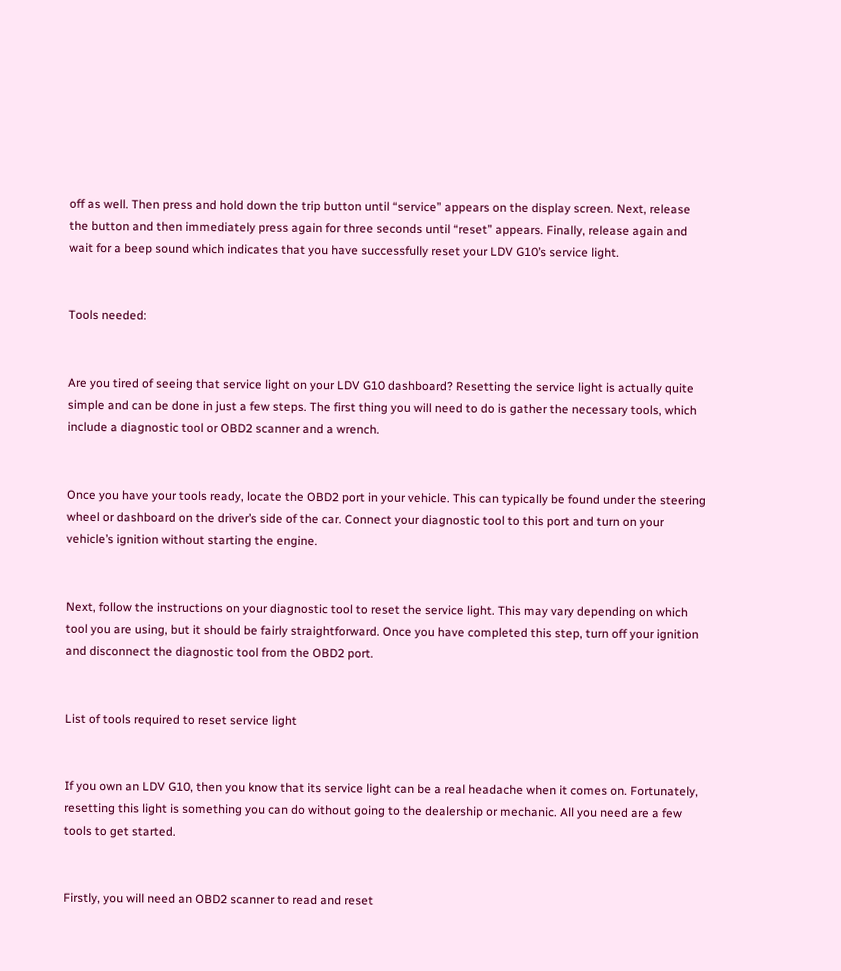off as well. Then press and hold down the trip button until “service” appears on the display screen. Next, release the button and then immediately press again for three seconds until “reset” appears. Finally, release again and wait for a beep sound which indicates that you have successfully reset your LDV G10’s service light.


Tools needed:


Are you tired of seeing that service light on your LDV G10 dashboard? Resetting the service light is actually quite simple and can be done in just a few steps. The first thing you will need to do is gather the necessary tools, which include a diagnostic tool or OBD2 scanner and a wrench.


Once you have your tools ready, locate the OBD2 port in your vehicle. This can typically be found under the steering wheel or dashboard on the driver’s side of the car. Connect your diagnostic tool to this port and turn on your vehicle’s ignition without starting the engine.


Next, follow the instructions on your diagnostic tool to reset the service light. This may vary depending on which tool you are using, but it should be fairly straightforward. Once you have completed this step, turn off your ignition and disconnect the diagnostic tool from the OBD2 port.


List of tools required to reset service light


If you own an LDV G10, then you know that its service light can be a real headache when it comes on. Fortunately, resetting this light is something you can do without going to the dealership or mechanic. All you need are a few tools to get started.


Firstly, you will need an OBD2 scanner to read and reset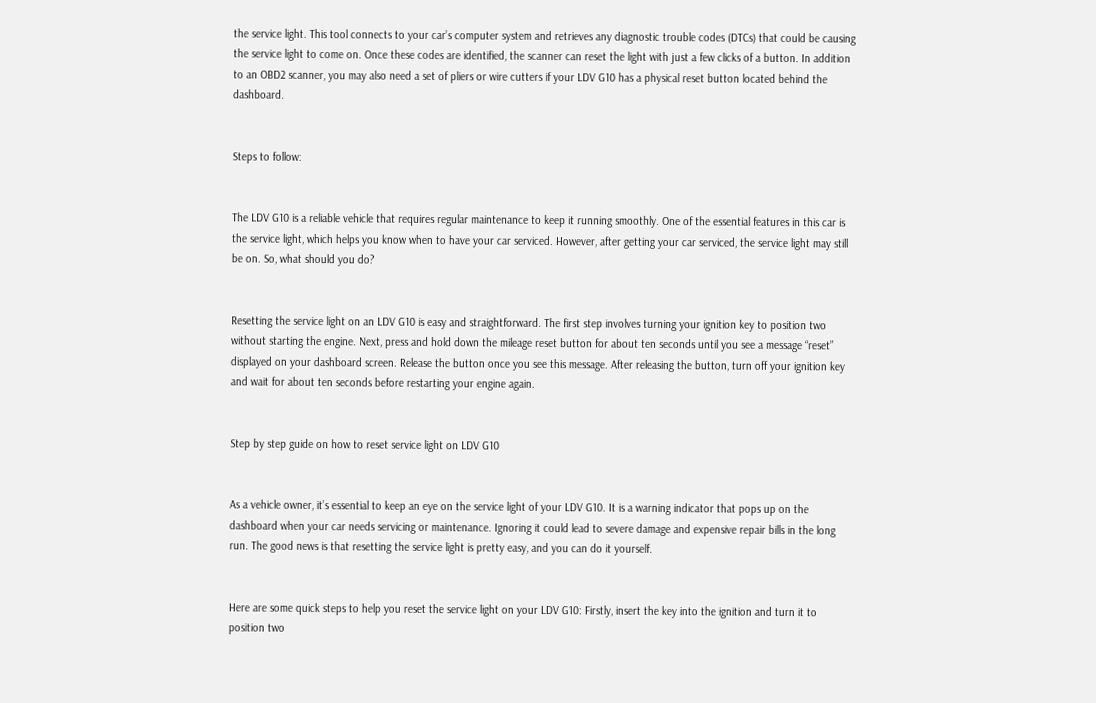the service light. This tool connects to your car’s computer system and retrieves any diagnostic trouble codes (DTCs) that could be causing the service light to come on. Once these codes are identified, the scanner can reset the light with just a few clicks of a button. In addition to an OBD2 scanner, you may also need a set of pliers or wire cutters if your LDV G10 has a physical reset button located behind the dashboard.


Steps to follow:


The LDV G10 is a reliable vehicle that requires regular maintenance to keep it running smoothly. One of the essential features in this car is the service light, which helps you know when to have your car serviced. However, after getting your car serviced, the service light may still be on. So, what should you do?


Resetting the service light on an LDV G10 is easy and straightforward. The first step involves turning your ignition key to position two without starting the engine. Next, press and hold down the mileage reset button for about ten seconds until you see a message “reset” displayed on your dashboard screen. Release the button once you see this message. After releasing the button, turn off your ignition key and wait for about ten seconds before restarting your engine again.


Step by step guide on how to reset service light on LDV G10


As a vehicle owner, it’s essential to keep an eye on the service light of your LDV G10. It is a warning indicator that pops up on the dashboard when your car needs servicing or maintenance. Ignoring it could lead to severe damage and expensive repair bills in the long run. The good news is that resetting the service light is pretty easy, and you can do it yourself.


Here are some quick steps to help you reset the service light on your LDV G10: Firstly, insert the key into the ignition and turn it to position two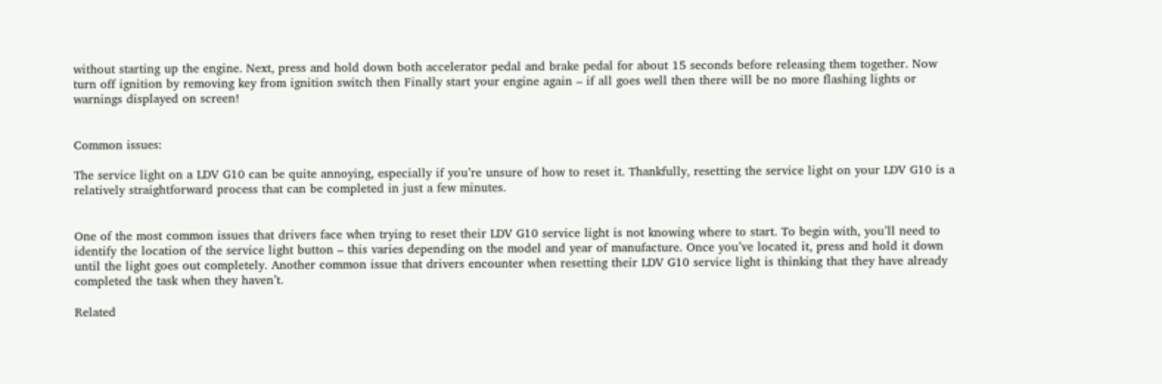without starting up the engine. Next, press and hold down both accelerator pedal and brake pedal for about 15 seconds before releasing them together. Now turn off ignition by removing key from ignition switch then Finally start your engine again – if all goes well then there will be no more flashing lights or warnings displayed on screen!


Common issues:

The service light on a LDV G10 can be quite annoying, especially if you’re unsure of how to reset it. Thankfully, resetting the service light on your LDV G10 is a relatively straightforward process that can be completed in just a few minutes.


One of the most common issues that drivers face when trying to reset their LDV G10 service light is not knowing where to start. To begin with, you’ll need to identify the location of the service light button – this varies depending on the model and year of manufacture. Once you’ve located it, press and hold it down until the light goes out completely. Another common issue that drivers encounter when resetting their LDV G10 service light is thinking that they have already completed the task when they haven’t.

Related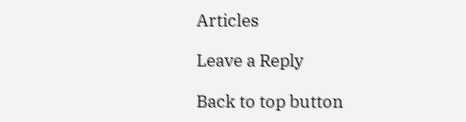Articles

Leave a Reply

Back to top button